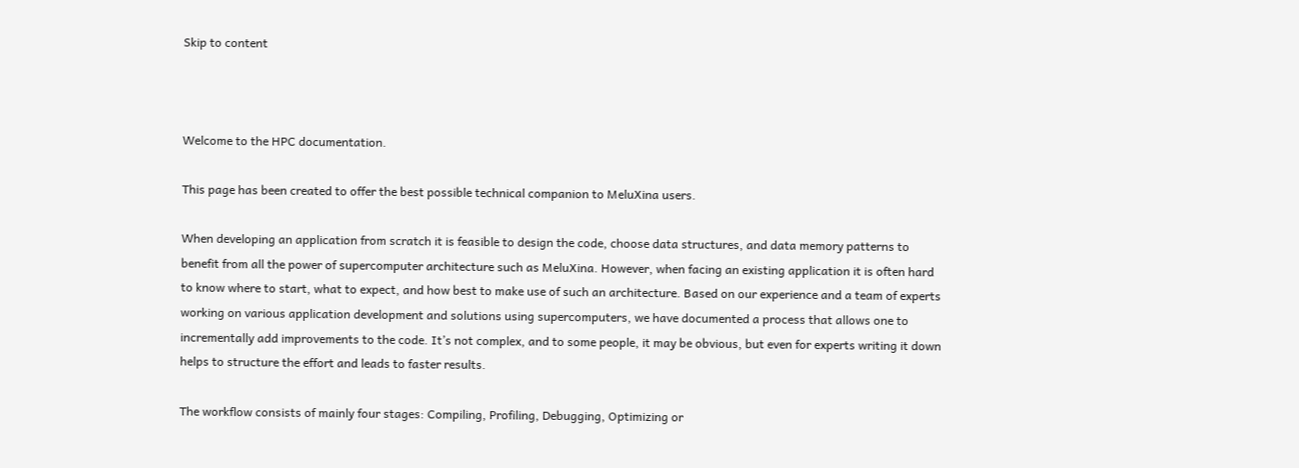Skip to content



Welcome to the HPC documentation.

This page has been created to offer the best possible technical companion to MeluXina users.

When developing an application from scratch it is feasible to design the code, choose data structures, and data memory patterns to benefit from all the power of supercomputer architecture such as MeluXina. However, when facing an existing application it is often hard to know where to start, what to expect, and how best to make use of such an architecture. Based on our experience and a team of experts working on various application development and solutions using supercomputers, we have documented a process that allows one to incrementally add improvements to the code. It’s not complex, and to some people, it may be obvious, but even for experts writing it down helps to structure the effort and leads to faster results.

The workflow consists of mainly four stages: Compiling, Profiling, Debugging, Optimizing or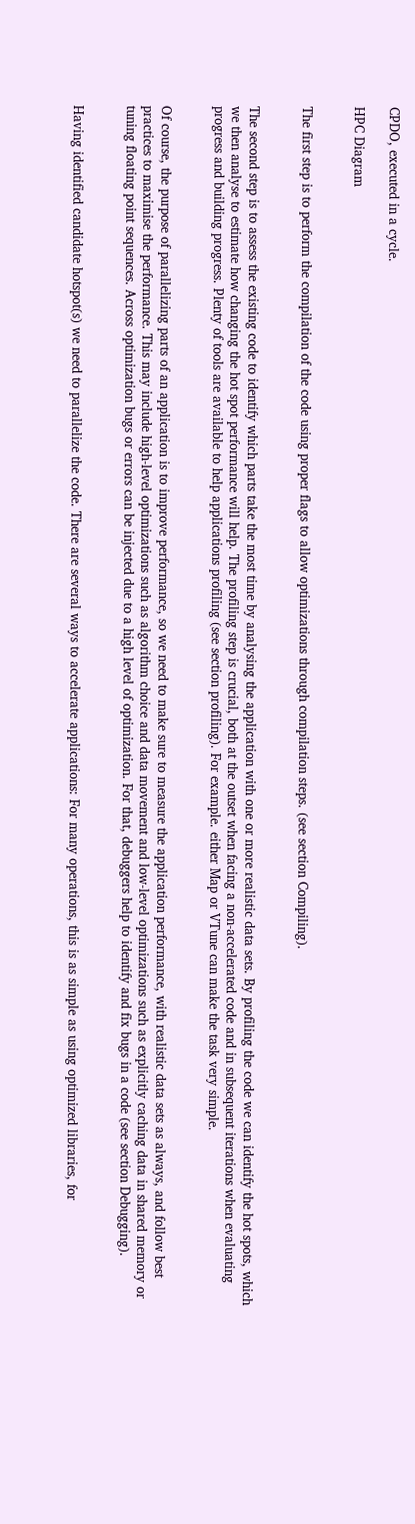CPDO, executed in a cycle.

HPC Diagram


The first step is to perform the compilation of the code using proper flags to allow optimizations through compilation steps. (see section Compiling).


The second step is to assess the existing code to identify which parts take the most time by analysing the application with one or more realistic data sets. By profiling the code we can identify the hot spots, which we then analyse to estimate how changing the hot spot performance will help. The profiling step is crucial, both at the outset when facing a non-accelerated code and in subsequent iterations when evaluating progress and building progress. Plenty of tools are available to help applications profiling (see section profiling). For example. either Map or VTune can make the task very simple.


Of course, the purpose of parallelizing parts of an application is to improve performance, so we need to make sure to measure the application performance, with realistic data sets as always, and follow best practices to maximise the performance. This may include high-level optimizations such as algorithm choice and data movement and low-level optimizations such as explicitly caching data in shared memory or tuning floating point sequences. Across optimization bugs or errors can be injected due to a high level of optimization. For that, debuggers help to identify and fix bugs in a code (see section Debugging).


Having identified candidate hotspot(s) we need to parallelize the code. There are several ways to accelerate applications: For many operations, this is as simple as using optimized libraries, for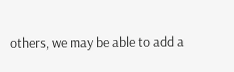others, we may be able to add a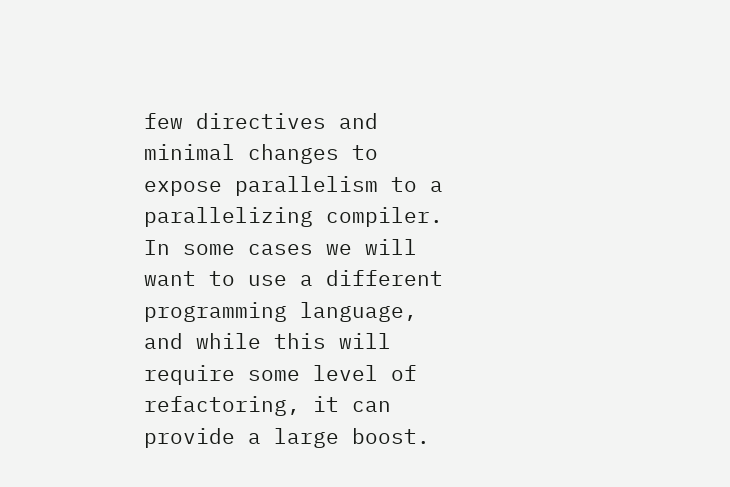few directives and minimal changes to expose parallelism to a parallelizing compiler. In some cases we will want to use a different programming language, and while this will require some level of refactoring, it can provide a large boost.